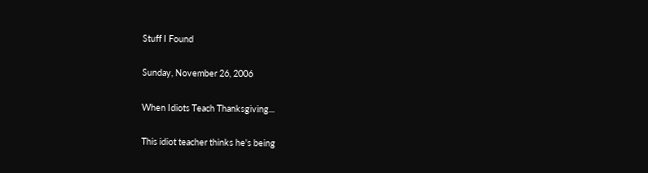Stuff I Found

Sunday, November 26, 2006

When Idiots Teach Thanksgiving...

This idiot teacher thinks he's being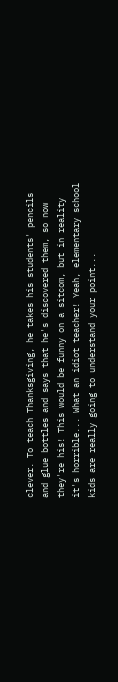clever. To teach Thanksgiving, he takes his students' pencils and glue bottles and says that he's discovered them, so now they're his! This would be funny on a sitcom, but in reality it's horrible... What an idiot teacher! Yeah, elementary school kids are really going to understand your point...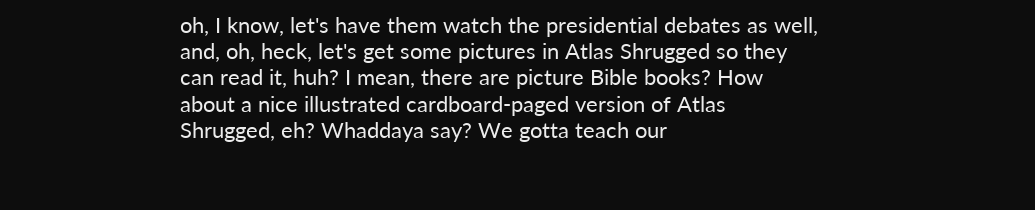oh, I know, let's have them watch the presidential debates as well, and, oh, heck, let's get some pictures in Atlas Shrugged so they can read it, huh? I mean, there are picture Bible books? How about a nice illustrated cardboard-paged version of Atlas Shrugged, eh? Whaddaya say? We gotta teach our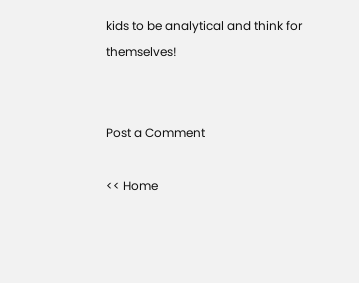kids to be analytical and think for themselves!


Post a Comment

<< Home